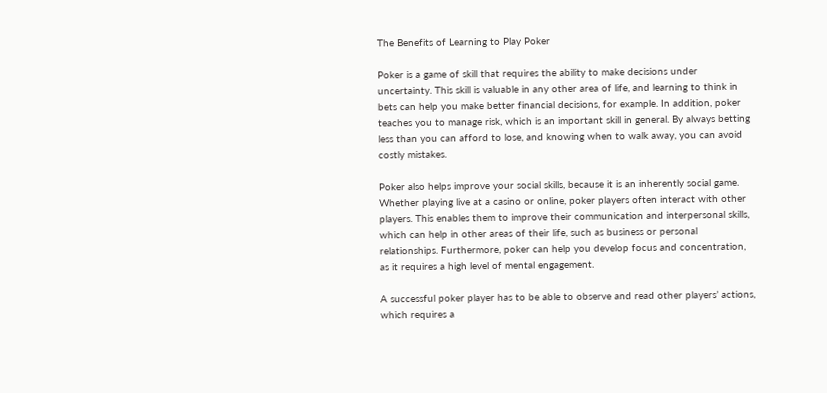The Benefits of Learning to Play Poker

Poker is a game of skill that requires the ability to make decisions under uncertainty. This skill is valuable in any other area of life, and learning to think in bets can help you make better financial decisions, for example. In addition, poker teaches you to manage risk, which is an important skill in general. By always betting less than you can afford to lose, and knowing when to walk away, you can avoid costly mistakes.

Poker also helps improve your social skills, because it is an inherently social game. Whether playing live at a casino or online, poker players often interact with other players. This enables them to improve their communication and interpersonal skills, which can help in other areas of their life, such as business or personal relationships. Furthermore, poker can help you develop focus and concentration, as it requires a high level of mental engagement.

A successful poker player has to be able to observe and read other players’ actions, which requires a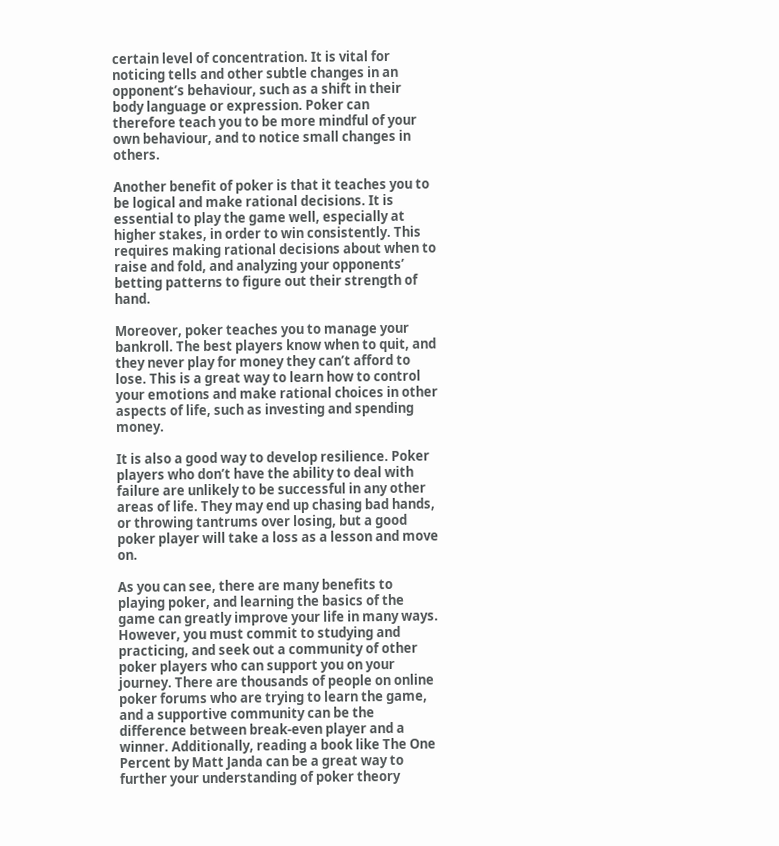certain level of concentration. It is vital for noticing tells and other subtle changes in an opponent’s behaviour, such as a shift in their body language or expression. Poker can therefore teach you to be more mindful of your own behaviour, and to notice small changes in others.

Another benefit of poker is that it teaches you to be logical and make rational decisions. It is essential to play the game well, especially at higher stakes, in order to win consistently. This requires making rational decisions about when to raise and fold, and analyzing your opponents’ betting patterns to figure out their strength of hand.

Moreover, poker teaches you to manage your bankroll. The best players know when to quit, and they never play for money they can’t afford to lose. This is a great way to learn how to control your emotions and make rational choices in other aspects of life, such as investing and spending money.

It is also a good way to develop resilience. Poker players who don’t have the ability to deal with failure are unlikely to be successful in any other areas of life. They may end up chasing bad hands, or throwing tantrums over losing, but a good poker player will take a loss as a lesson and move on.

As you can see, there are many benefits to playing poker, and learning the basics of the game can greatly improve your life in many ways. However, you must commit to studying and practicing, and seek out a community of other poker players who can support you on your journey. There are thousands of people on online poker forums who are trying to learn the game, and a supportive community can be the difference between break-even player and a winner. Additionally, reading a book like The One Percent by Matt Janda can be a great way to further your understanding of poker theory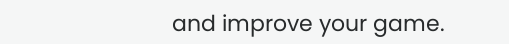and improve your game.